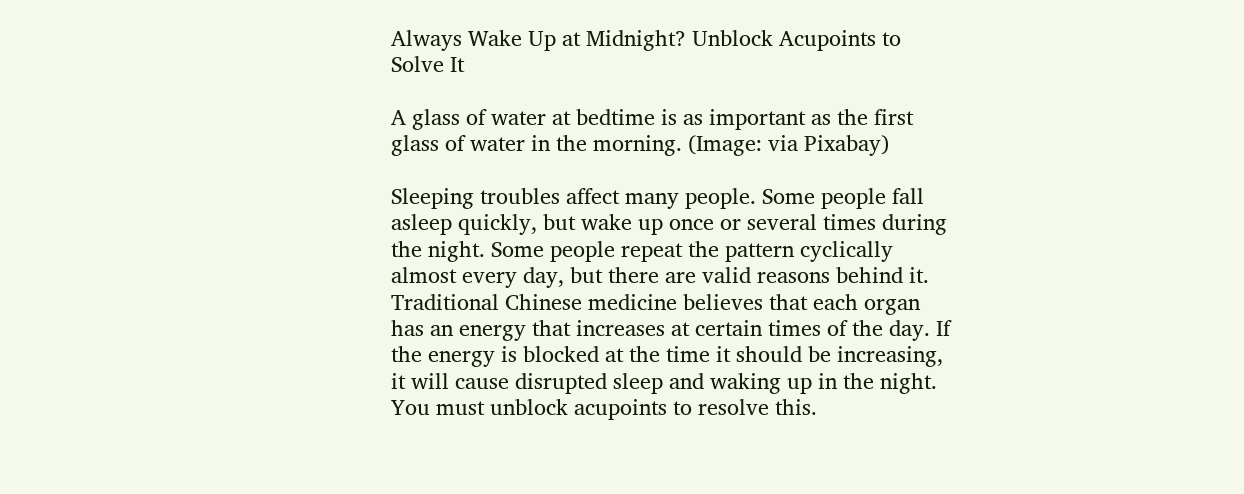Always Wake Up at Midnight? Unblock Acupoints to Solve It

A glass of water at bedtime is as important as the first glass of water in the morning. (Image: via Pixabay)

Sleeping troubles affect many people. Some people fall asleep quickly, but wake up once or several times during the night. Some people repeat the pattern cyclically almost every day, but there are valid reasons behind it. Traditional Chinese medicine believes that each organ has an energy that increases at certain times of the day. If the energy is blocked at the time it should be increasing, it will cause disrupted sleep and waking up in the night. You must unblock acupoints to resolve this.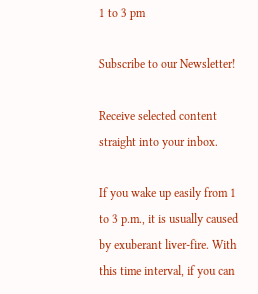1 to 3 pm

Subscribe to our Newsletter!

Receive selected content straight into your inbox.

If you wake up easily from 1 to 3 p.m., it is usually caused by exuberant liver-fire. With this time interval, if you can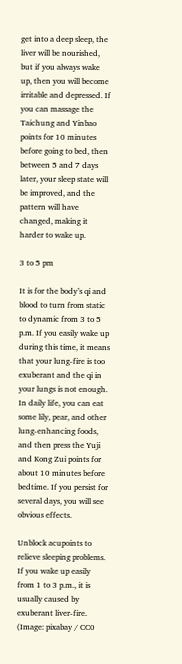get into a deep sleep, the liver will be nourished, but if you always wake up, then you will become irritable and depressed. If you can massage the Taichung and Yinbao points for 10 minutes before going to bed, then between 5 and 7 days later, your sleep state will be improved, and the pattern will have changed, making it harder to wake up.

3 to 5 pm

It is for the body’s qi and blood to turn from static to dynamic from 3 to 5 p.m. If you easily wake up during this time, it means that your lung-fire is too exuberant and the qi in your lungs is not enough. In daily life, you can eat some lily, pear, and other lung-enhancing foods, and then press the Yuji and Kong Zui points for about 10 minutes before bedtime. If you persist for several days, you will see obvious effects.

Unblock acupoints to relieve sleeping problems.
If you wake up easily from 1 to 3 p.m., it is usually caused by exuberant liver-fire. (Image: pixabay / CC0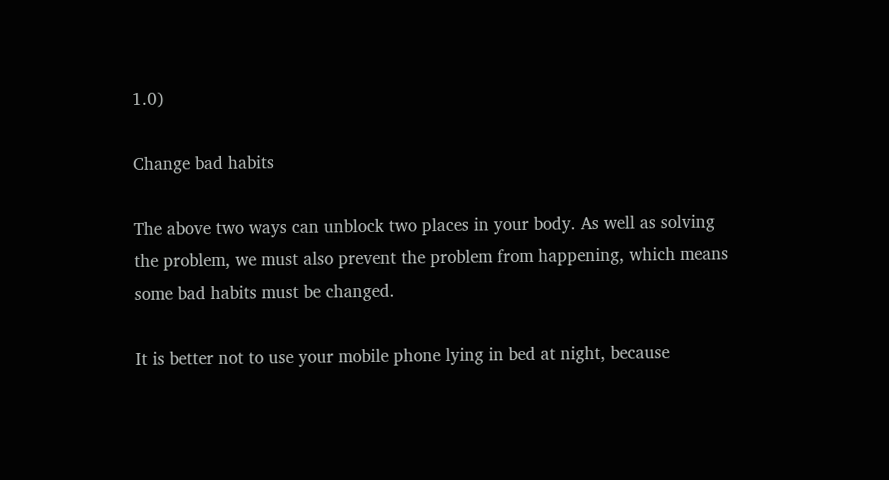1.0)

Change bad habits

The above two ways can unblock two places in your body. As well as solving the problem, we must also prevent the problem from happening, which means some bad habits must be changed.

It is better not to use your mobile phone lying in bed at night, because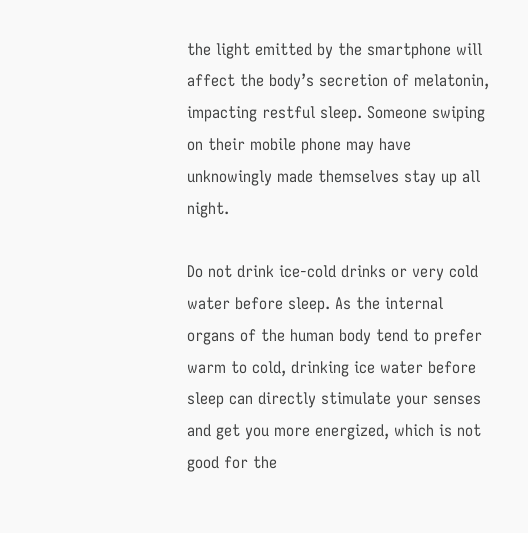the light emitted by the smartphone will affect the body’s secretion of melatonin, impacting restful sleep. Someone swiping on their mobile phone may have unknowingly made themselves stay up all night.

Do not drink ice-cold drinks or very cold water before sleep. As the internal organs of the human body tend to prefer warm to cold, drinking ice water before sleep can directly stimulate your senses and get you more energized, which is not good for the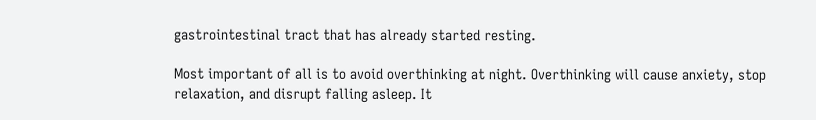gastrointestinal tract that has already started resting.

Most important of all is to avoid overthinking at night. Overthinking will cause anxiety, stop relaxation, and disrupt falling asleep. It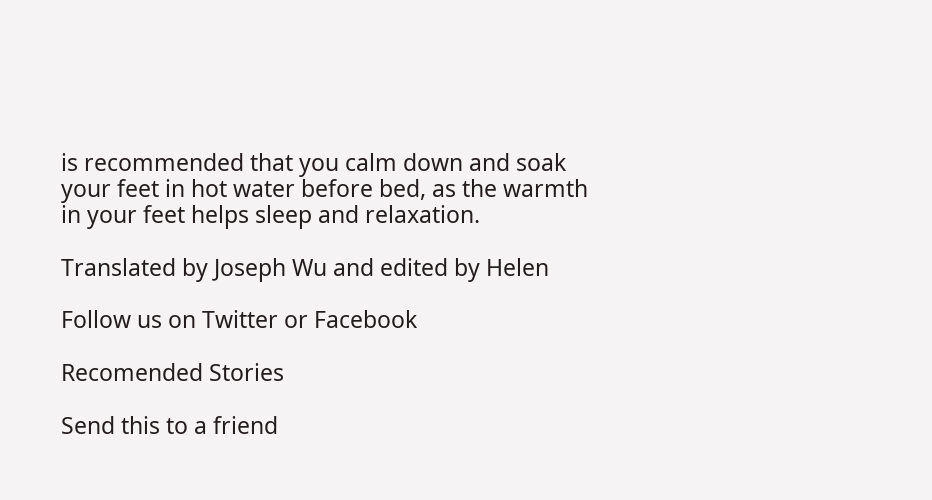is recommended that you calm down and soak your feet in hot water before bed, as the warmth in your feet helps sleep and relaxation.

Translated by Joseph Wu and edited by Helen

Follow us on Twitter or Facebook

Recomended Stories

Send this to a friend